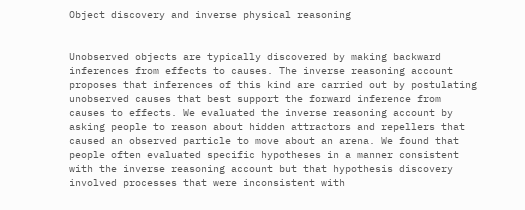Object discovery and inverse physical reasoning


Unobserved objects are typically discovered by making backward inferences from effects to causes. The inverse reasoning account proposes that inferences of this kind are carried out by postulating unobserved causes that best support the forward inference from causes to effects. We evaluated the inverse reasoning account by asking people to reason about hidden attractors and repellers that caused an observed particle to move about an arena. We found that people often evaluated specific hypotheses in a manner consistent with the inverse reasoning account but that hypothesis discovery involved processes that were inconsistent with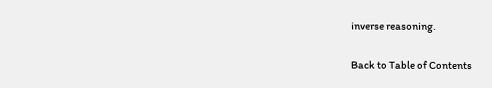inverse reasoning.

Back to Table of Contents